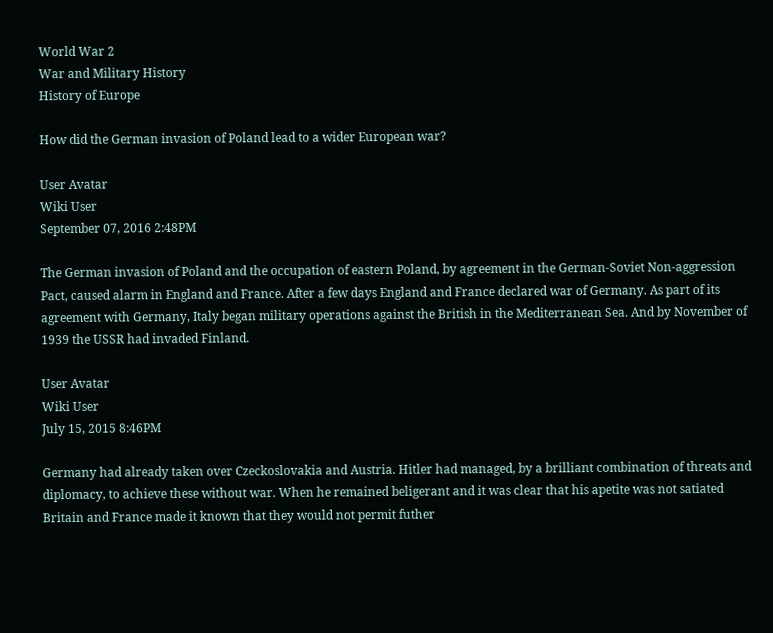World War 2
War and Military History
History of Europe

How did the German invasion of Poland lead to a wider European war?

User Avatar
Wiki User
September 07, 2016 2:48PM

The German invasion of Poland and the occupation of eastern Poland, by agreement in the German-Soviet Non-aggression Pact, caused alarm in England and France. After a few days England and France declared war of Germany. As part of its agreement with Germany, Italy began military operations against the British in the Mediterranean Sea. And by November of 1939 the USSR had invaded Finland.

User Avatar
Wiki User
July 15, 2015 8:46PM

Germany had already taken over Czeckoslovakia and Austria. Hitler had managed, by a brilliant combination of threats and diplomacy, to achieve these without war. When he remained beligerant and it was clear that his apetite was not satiated Britain and France made it known that they would not permit futher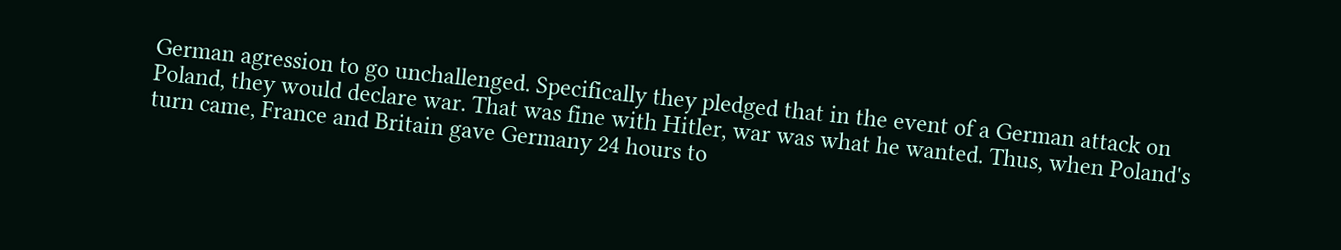German agression to go unchallenged. Specifically they pledged that in the event of a German attack on Poland, they would declare war. That was fine with Hitler, war was what he wanted. Thus, when Poland's turn came, France and Britain gave Germany 24 hours to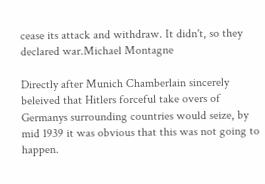cease its attack and withdraw. It didn't, so they declared war.Michael Montagne

Directly after Munich Chamberlain sincerely beleived that Hitlers forceful take overs of Germanys surrounding countries would seize, by mid 1939 it was obvious that this was not going to happen.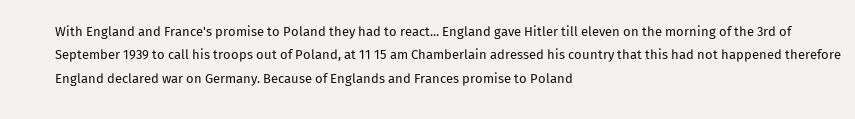With England and France's promise to Poland they had to react... England gave Hitler till eleven on the morning of the 3rd of September 1939 to call his troops out of Poland, at 11 15 am Chamberlain adressed his country that this had not happened therefore England declared war on Germany. Because of Englands and Frances promise to Poland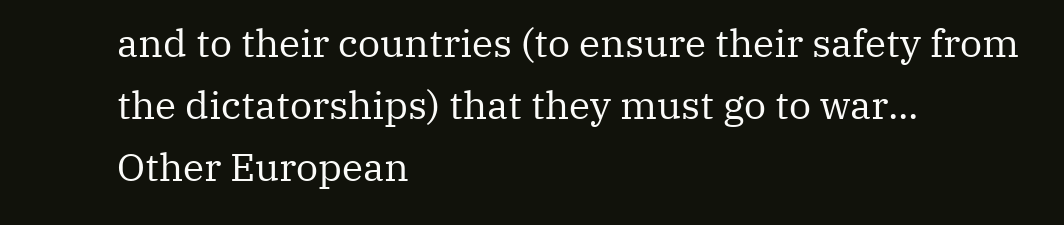and to their countries (to ensure their safety from the dictatorships) that they must go to war... Other European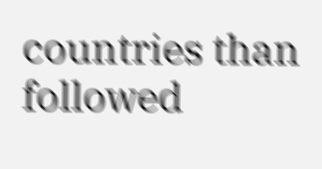countries than followed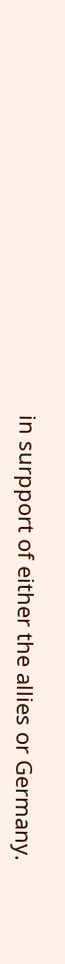in surpport of either the allies or Germany.